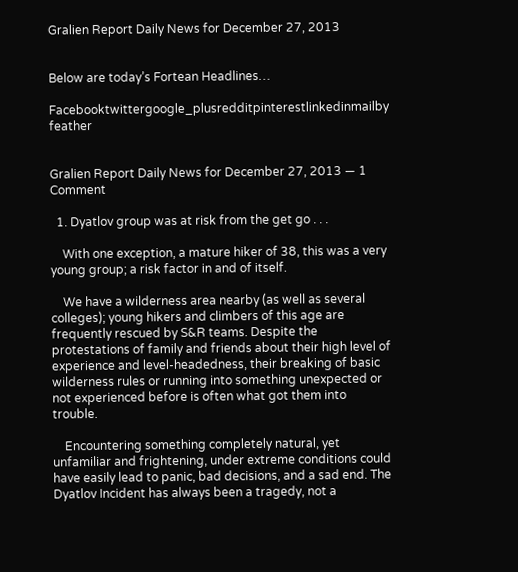Gralien Report Daily News for December 27, 2013


Below are today’s Fortean Headlines…

Facebooktwittergoogle_plusredditpinterestlinkedinmailby feather


Gralien Report Daily News for December 27, 2013 — 1 Comment

  1. Dyatlov group was at risk from the get go . . .

    With one exception, a mature hiker of 38, this was a very young group; a risk factor in and of itself.

    We have a wilderness area nearby (as well as several colleges); young hikers and climbers of this age are frequently rescued by S&R teams. Despite the protestations of family and friends about their high level of experience and level-headedness, their breaking of basic wilderness rules or running into something unexpected or not experienced before is often what got them into trouble.

    Encountering something completely natural, yet unfamiliar and frightening, under extreme conditions could have easily lead to panic, bad decisions, and a sad end. The Dyatlov Incident has always been a tragedy, not a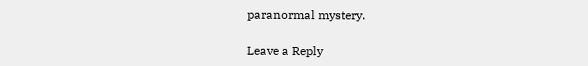paranormal mystery.

Leave a Reply